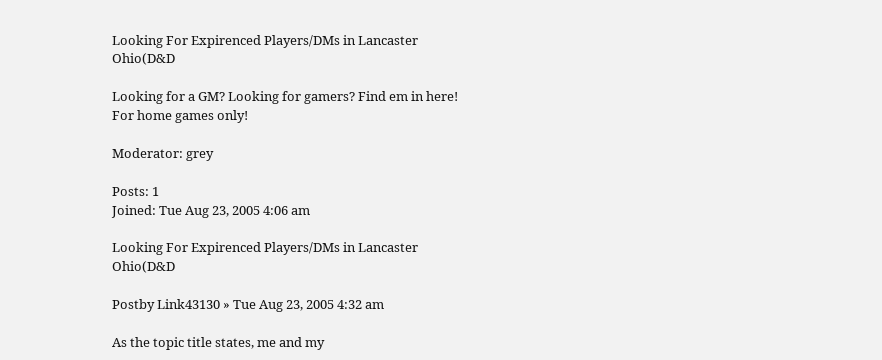Looking For Expirenced Players/DMs in Lancaster Ohio(D&D

Looking for a GM? Looking for gamers? Find em in here! For home games only!

Moderator: grey

Posts: 1
Joined: Tue Aug 23, 2005 4:06 am

Looking For Expirenced Players/DMs in Lancaster Ohio(D&D

Postby Link43130 » Tue Aug 23, 2005 4:32 am

As the topic title states, me and my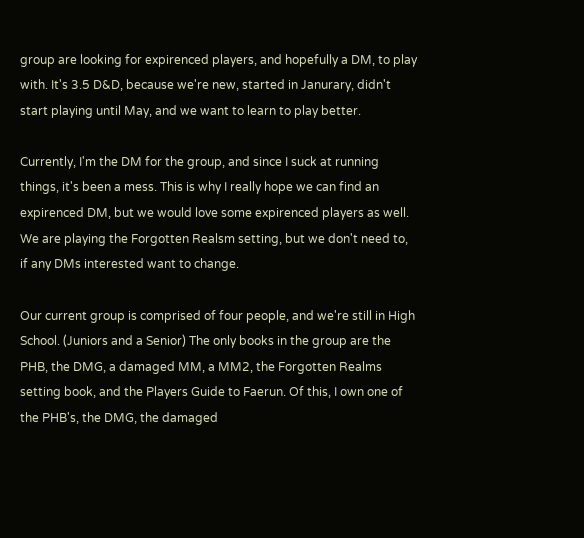group are looking for expirenced players, and hopefully a DM, to play with. It's 3.5 D&D, because we're new, started in Janurary, didn't start playing until May, and we want to learn to play better.

Currently, I'm the DM for the group, and since I suck at running things, it's been a mess. This is why I really hope we can find an expirenced DM, but we would love some expirenced players as well. We are playing the Forgotten Realsm setting, but we don't need to, if any DMs interested want to change.

Our current group is comprised of four people, and we're still in High School. (Juniors and a Senior) The only books in the group are the PHB, the DMG, a damaged MM, a MM2, the Forgotten Realms setting book, and the Players Guide to Faerun. Of this, I own one of the PHB's, the DMG, the damaged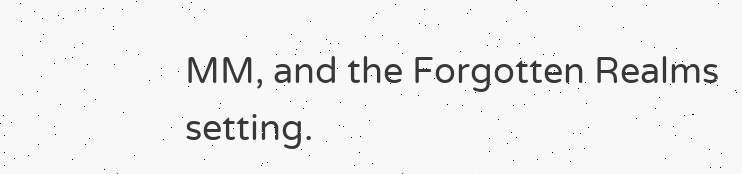MM, and the Forgotten Realms setting.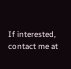If interested, contact me at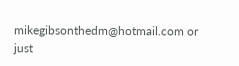mikegibsonthedm@hotmail.com or just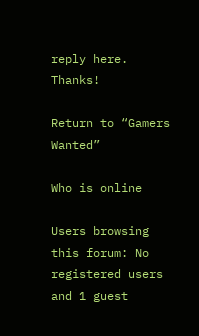reply here. Thanks!

Return to “Gamers Wanted”

Who is online

Users browsing this forum: No registered users and 1 guest